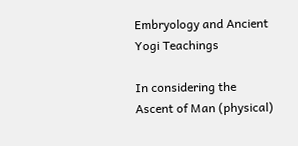Embryology and Ancient Yogi Teachings

In considering the Ascent of Man (physical)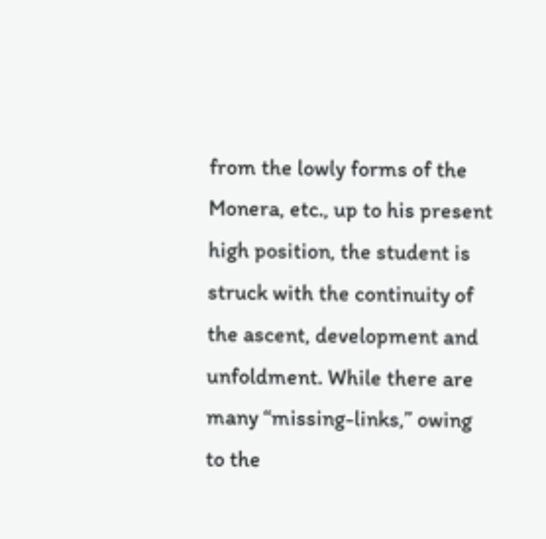from the lowly forms of the Monera, etc., up to his present high position, the student is struck with the continuity of the ascent, development and unfoldment. While there are many “missing-links,” owing to the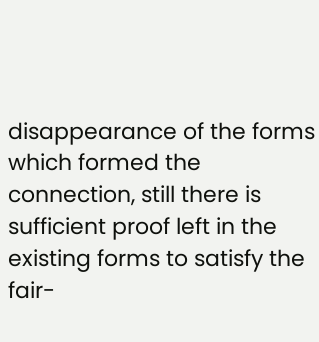disappearance of the forms which formed the connection, still there is sufficient proof left in the existing forms to satisfy the fair-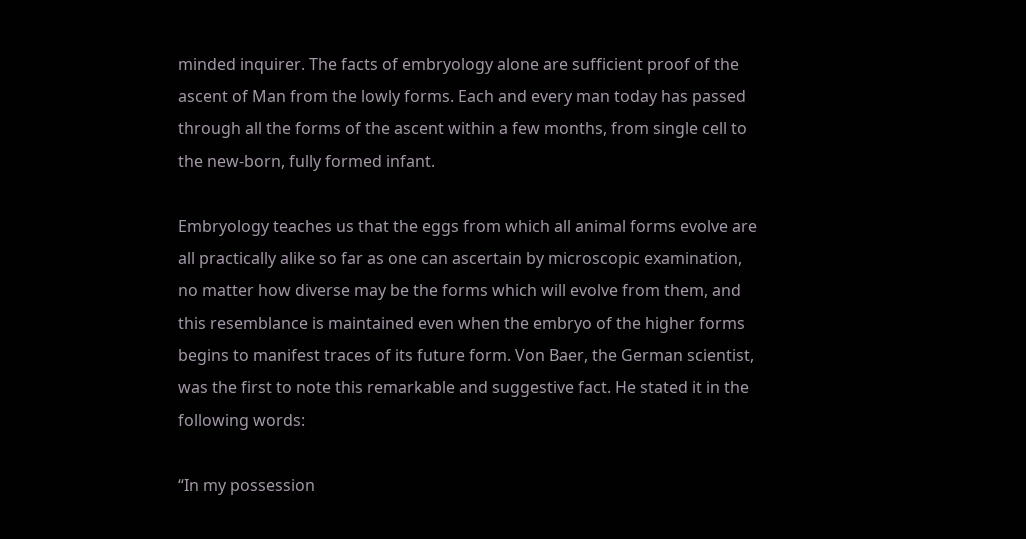minded inquirer. The facts of embryology alone are sufficient proof of the ascent of Man from the lowly forms. Each and every man today has passed through all the forms of the ascent within a few months, from single cell to the new-born, fully formed infant.

Embryology teaches us that the eggs from which all animal forms evolve are all practically alike so far as one can ascertain by microscopic examination, no matter how diverse may be the forms which will evolve from them, and this resemblance is maintained even when the embryo of the higher forms begins to manifest traces of its future form. Von Baer, the German scientist, was the first to note this remarkable and suggestive fact. He stated it in the following words:

“In my possession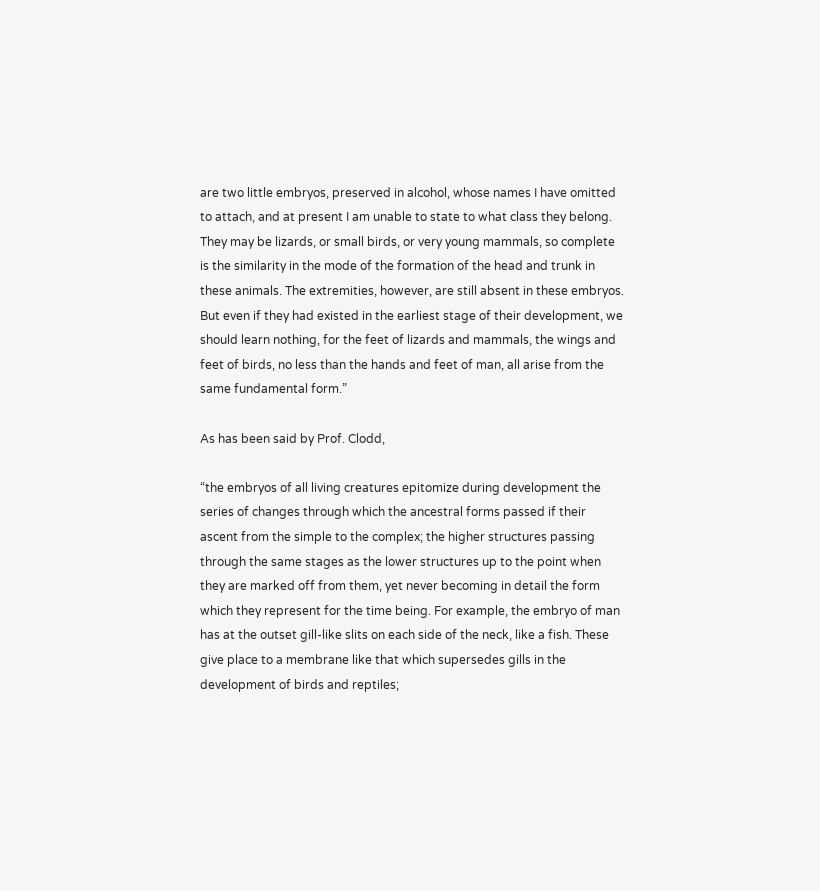are two little embryos, preserved in alcohol, whose names I have omitted to attach, and at present I am unable to state to what class they belong. They may be lizards, or small birds, or very young mammals, so complete is the similarity in the mode of the formation of the head and trunk in these animals. The extremities, however, are still absent in these embryos. But even if they had existed in the earliest stage of their development, we should learn nothing, for the feet of lizards and mammals, the wings and feet of birds, no less than the hands and feet of man, all arise from the same fundamental form.”

As has been said by Prof. Clodd,

“the embryos of all living creatures epitomize during development the series of changes through which the ancestral forms passed if their ascent from the simple to the complex; the higher structures passing through the same stages as the lower structures up to the point when they are marked off from them, yet never becoming in detail the form which they represent for the time being. For example, the embryo of man has at the outset gill-like slits on each side of the neck, like a fish. These give place to a membrane like that which supersedes gills in the development of birds and reptiles;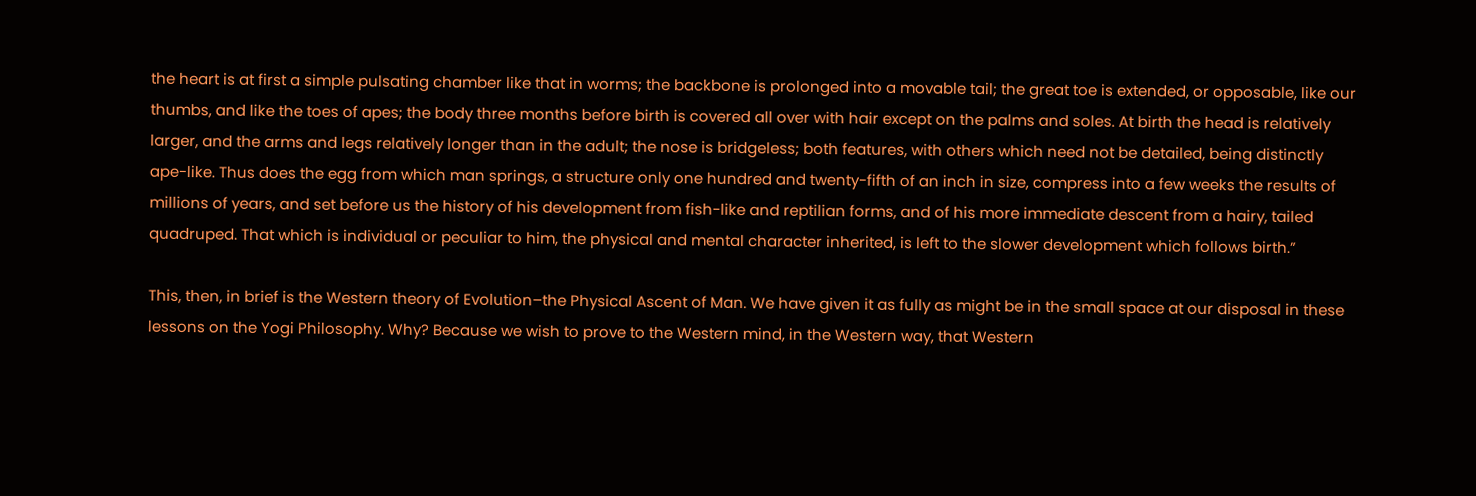the heart is at first a simple pulsating chamber like that in worms; the backbone is prolonged into a movable tail; the great toe is extended, or opposable, like our thumbs, and like the toes of apes; the body three months before birth is covered all over with hair except on the palms and soles. At birth the head is relatively larger, and the arms and legs relatively longer than in the adult; the nose is bridgeless; both features, with others which need not be detailed, being distinctly ape-like. Thus does the egg from which man springs, a structure only one hundred and twenty-fifth of an inch in size, compress into a few weeks the results of millions of years, and set before us the history of his development from fish-like and reptilian forms, and of his more immediate descent from a hairy, tailed quadruped. That which is individual or peculiar to him, the physical and mental character inherited, is left to the slower development which follows birth.”

This, then, in brief is the Western theory of Evolution–the Physical Ascent of Man. We have given it as fully as might be in the small space at our disposal in these lessons on the Yogi Philosophy. Why? Because we wish to prove to the Western mind, in the Western way, that Western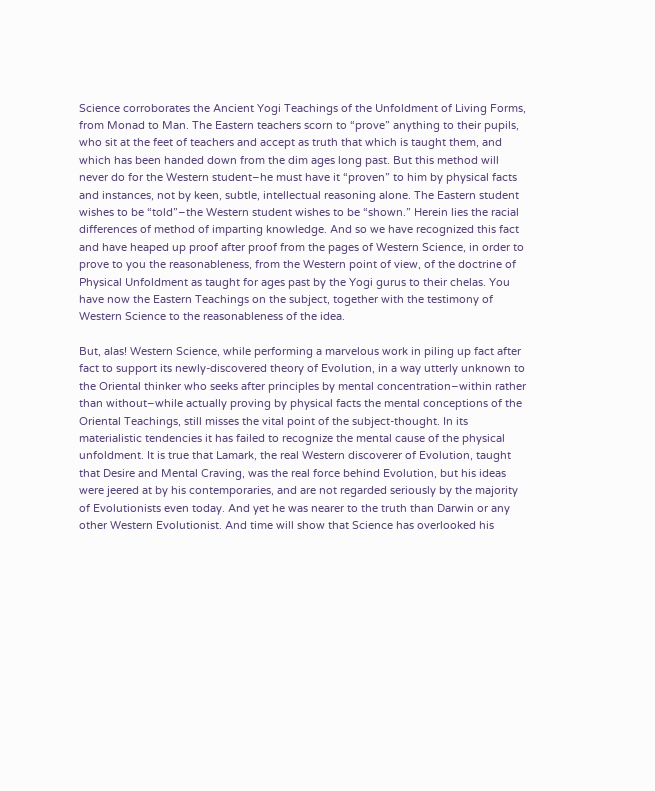Science corroborates the Ancient Yogi Teachings of the Unfoldment of Living Forms, from Monad to Man. The Eastern teachers scorn to “prove” anything to their pupils, who sit at the feet of teachers and accept as truth that which is taught them, and which has been handed down from the dim ages long past. But this method will never do for the Western student–he must have it “proven” to him by physical facts and instances, not by keen, subtle, intellectual reasoning alone. The Eastern student wishes to be “told”–the Western student wishes to be “shown.” Herein lies the racial differences of method of imparting knowledge. And so we have recognized this fact and have heaped up proof after proof from the pages of Western Science, in order to prove to you the reasonableness, from the Western point of view, of the doctrine of Physical Unfoldment as taught for ages past by the Yogi gurus to their chelas. You have now the Eastern Teachings on the subject, together with the testimony of Western Science to the reasonableness of the idea.

But, alas! Western Science, while performing a marvelous work in piling up fact after fact to support its newly-discovered theory of Evolution, in a way utterly unknown to the Oriental thinker who seeks after principles by mental concentration–within rather than without–while actually proving by physical facts the mental conceptions of the Oriental Teachings, still misses the vital point of the subject-thought. In its materialistic tendencies it has failed to recognize the mental cause of the physical unfoldment. It is true that Lamark, the real Western discoverer of Evolution, taught that Desire and Mental Craving, was the real force behind Evolution, but his ideas were jeered at by his contemporaries, and are not regarded seriously by the majority of Evolutionists even today. And yet he was nearer to the truth than Darwin or any other Western Evolutionist. And time will show that Science has overlooked his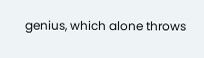genius, which alone throws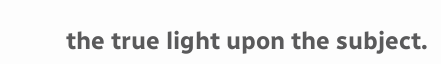the true light upon the subject.